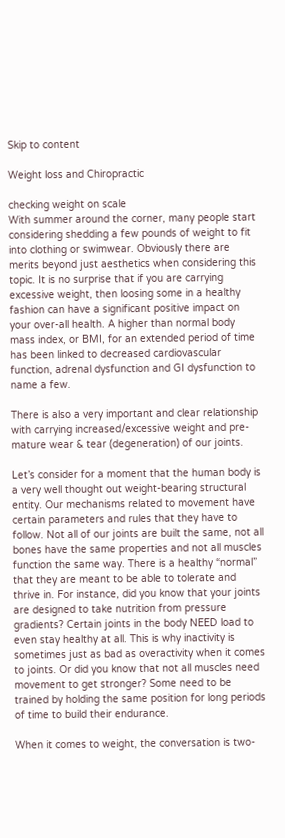Skip to content

Weight loss and Chiropractic

checking weight on scale
With summer around the corner, many people start considering shedding a few pounds of weight to fit into clothing or swimwear. Obviously there are merits beyond just aesthetics when considering this topic. It is no surprise that if you are carrying excessive weight, then loosing some in a healthy fashion can have a significant positive impact on your over-all health. A higher than normal body mass index, or BMI, for an extended period of time has been linked to decreased cardiovascular function, adrenal dysfunction and GI dysfunction to name a few.

There is also a very important and clear relationship with carrying increased/excessive weight and pre-mature wear & tear (degeneration) of our joints.

Let’s consider for a moment that the human body is a very well thought out weight-bearing structural entity. Our mechanisms related to movement have certain parameters and rules that they have to follow. Not all of our joints are built the same, not all bones have the same properties and not all muscles function the same way. There is a healthy “normal” that they are meant to be able to tolerate and thrive in. For instance, did you know that your joints are designed to take nutrition from pressure gradients? Certain joints in the body NEED load to even stay healthy at all. This is why inactivity is sometimes just as bad as overactivity when it comes to joints. Or did you know that not all muscles need movement to get stronger? Some need to be trained by holding the same position for long periods of time to build their endurance.

When it comes to weight, the conversation is two-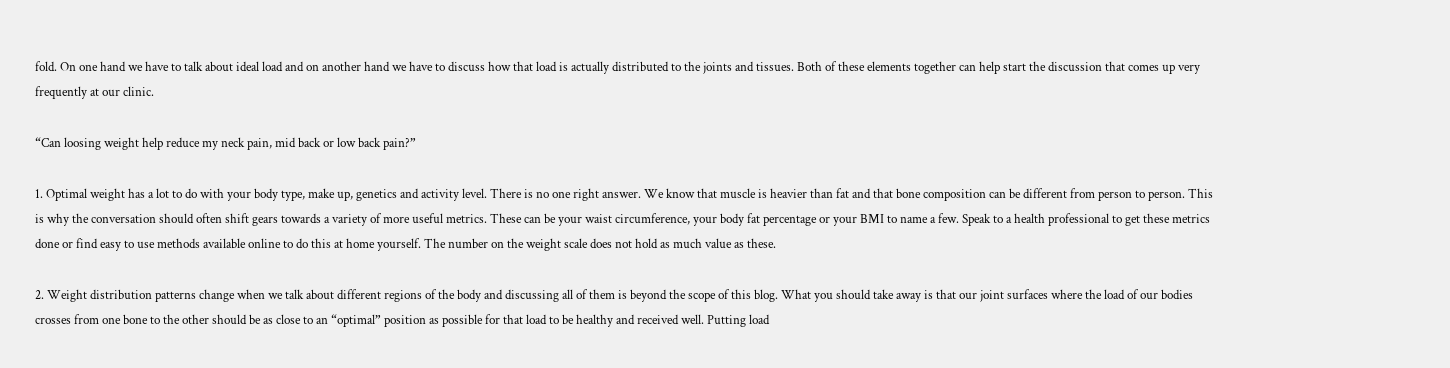fold. On one hand we have to talk about ideal load and on another hand we have to discuss how that load is actually distributed to the joints and tissues. Both of these elements together can help start the discussion that comes up very frequently at our clinic.

“Can loosing weight help reduce my neck pain, mid back or low back pain?”

1. Optimal weight has a lot to do with your body type, make up, genetics and activity level. There is no one right answer. We know that muscle is heavier than fat and that bone composition can be different from person to person. This is why the conversation should often shift gears towards a variety of more useful metrics. These can be your waist circumference, your body fat percentage or your BMI to name a few. Speak to a health professional to get these metrics done or find easy to use methods available online to do this at home yourself. The number on the weight scale does not hold as much value as these.

2. Weight distribution patterns change when we talk about different regions of the body and discussing all of them is beyond the scope of this blog. What you should take away is that our joint surfaces where the load of our bodies crosses from one bone to the other should be as close to an “optimal” position as possible for that load to be healthy and received well. Putting load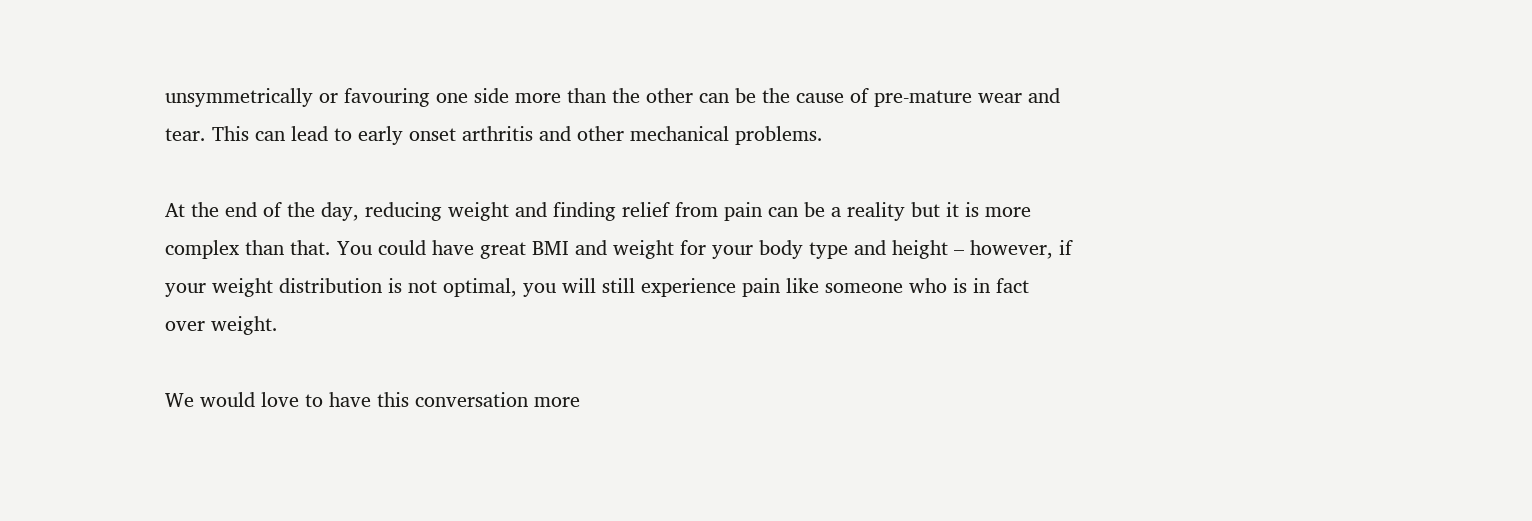unsymmetrically or favouring one side more than the other can be the cause of pre-mature wear and tear. This can lead to early onset arthritis and other mechanical problems.

At the end of the day, reducing weight and finding relief from pain can be a reality but it is more complex than that. You could have great BMI and weight for your body type and height – however, if your weight distribution is not optimal, you will still experience pain like someone who is in fact over weight.

We would love to have this conversation more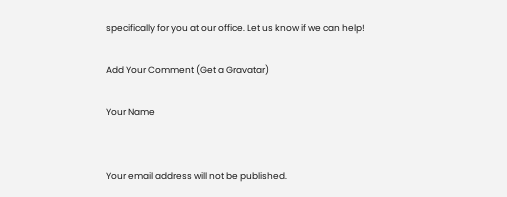specifically for you at our office. Let us know if we can help!

Add Your Comment (Get a Gravatar)

Your Name


Your email address will not be published.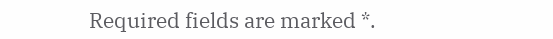Required fields are marked *.